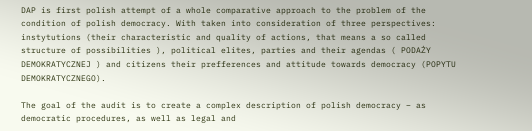DAP is first polish attempt of a whole comparative approach to the problem of the condition of polish democracy. With taken into consideration of three perspectives: instytutions (their characteristic and quality of actions, that means a so called structure of possibilities ), political elites, parties and their agendas ( PODAŻY DEMOKRATYCZNEJ ) and citizens their prefferences and attitude towards democracy (POPYTU DEMOKRATYCZNEGO).

The goal of the audit is to create a complex description of polish democracy – as democratic procedures, as well as legal and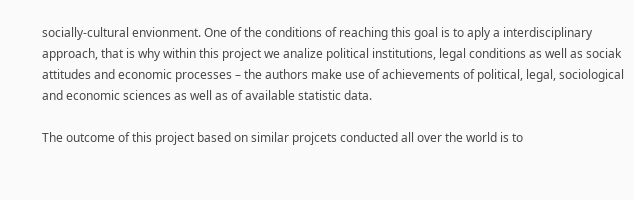socially-cultural envionment. One of the conditions of reaching this goal is to aply a interdisciplinary approach, that is why within this project we analize political institutions, legal conditions as well as sociak attitudes and economic processes – the authors make use of achievements of political, legal, sociological and economic sciences as well as of available statistic data.

The outcome of this project based on similar projcets conducted all over the world is to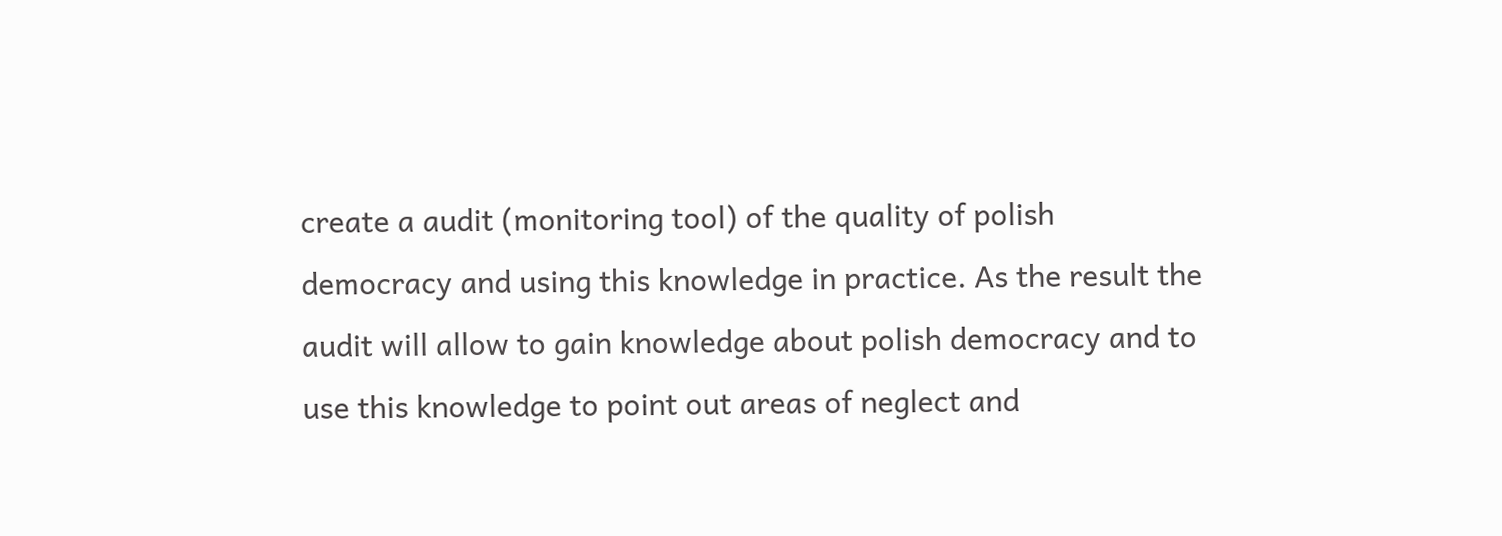create a audit (monitoring tool) of the quality of polish democracy and using this knowledge in practice. As the result the audit will allow to gain knowledge about polish democracy and to use this knowledge to point out areas of neglect and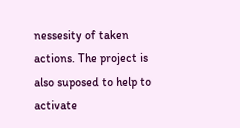nessesity of taken actions. The project is also suposed to help to activate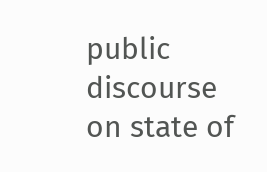public discourse on state of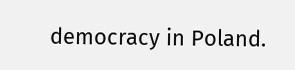democracy in Poland.